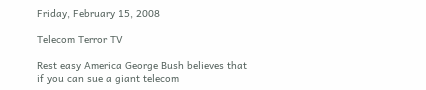Friday, February 15, 2008

Telecom Terror TV

Rest easy America George Bush believes that if you can sue a giant telecom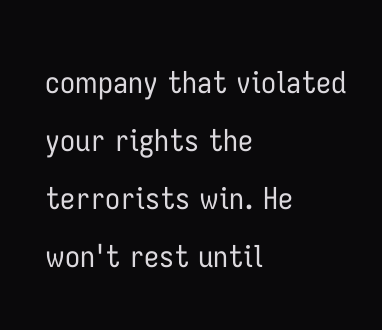company that violated your rights the terrorists win. He won't rest until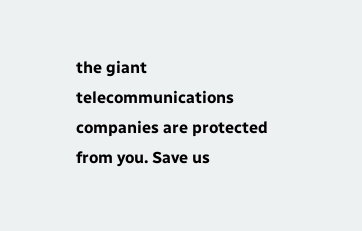the giant telecommunications companies are protected from you. Save us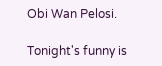Obi Wan Pelosi.

Tonight's funny is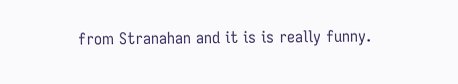from Stranahan and it is is really funny.